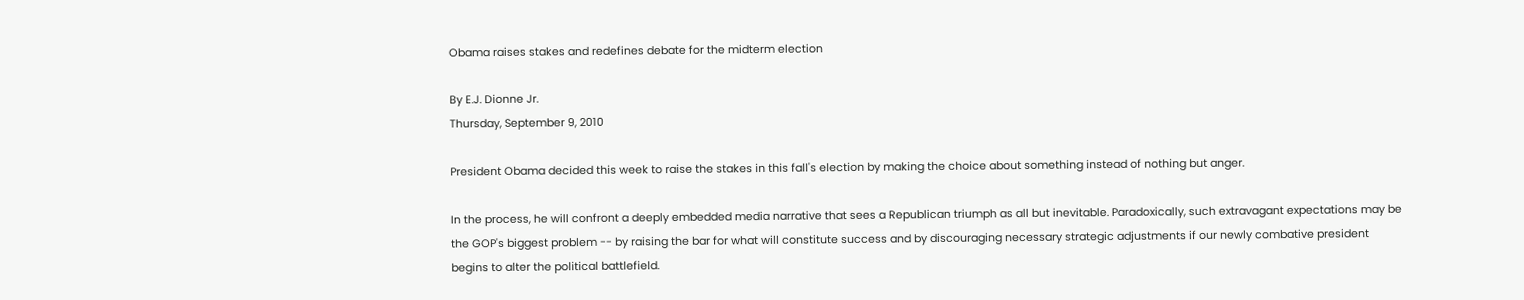Obama raises stakes and redefines debate for the midterm election

By E.J. Dionne Jr.
Thursday, September 9, 2010

President Obama decided this week to raise the stakes in this fall's election by making the choice about something instead of nothing but anger.

In the process, he will confront a deeply embedded media narrative that sees a Republican triumph as all but inevitable. Paradoxically, such extravagant expectations may be the GOP's biggest problem -- by raising the bar for what will constitute success and by discouraging necessary strategic adjustments if our newly combative president begins to alter the political battlefield.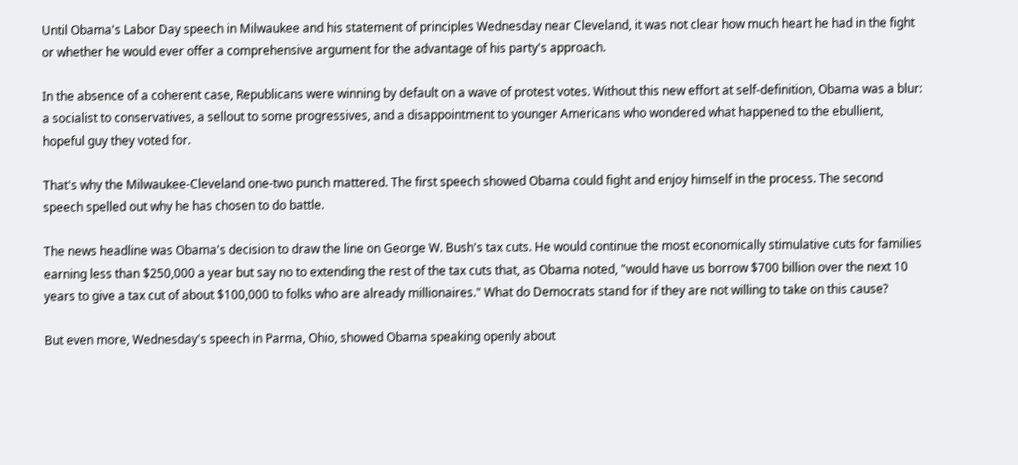Until Obama's Labor Day speech in Milwaukee and his statement of principles Wednesday near Cleveland, it was not clear how much heart he had in the fight or whether he would ever offer a comprehensive argument for the advantage of his party's approach.

In the absence of a coherent case, Republicans were winning by default on a wave of protest votes. Without this new effort at self-definition, Obama was a blur: a socialist to conservatives, a sellout to some progressives, and a disappointment to younger Americans who wondered what happened to the ebullient, hopeful guy they voted for.

That's why the Milwaukee-Cleveland one-two punch mattered. The first speech showed Obama could fight and enjoy himself in the process. The second speech spelled out why he has chosen to do battle.

The news headline was Obama's decision to draw the line on George W. Bush's tax cuts. He would continue the most economically stimulative cuts for families earning less than $250,000 a year but say no to extending the rest of the tax cuts that, as Obama noted, "would have us borrow $700 billion over the next 10 years to give a tax cut of about $100,000 to folks who are already millionaires." What do Democrats stand for if they are not willing to take on this cause?

But even more, Wednesday's speech in Parma, Ohio, showed Obama speaking openly about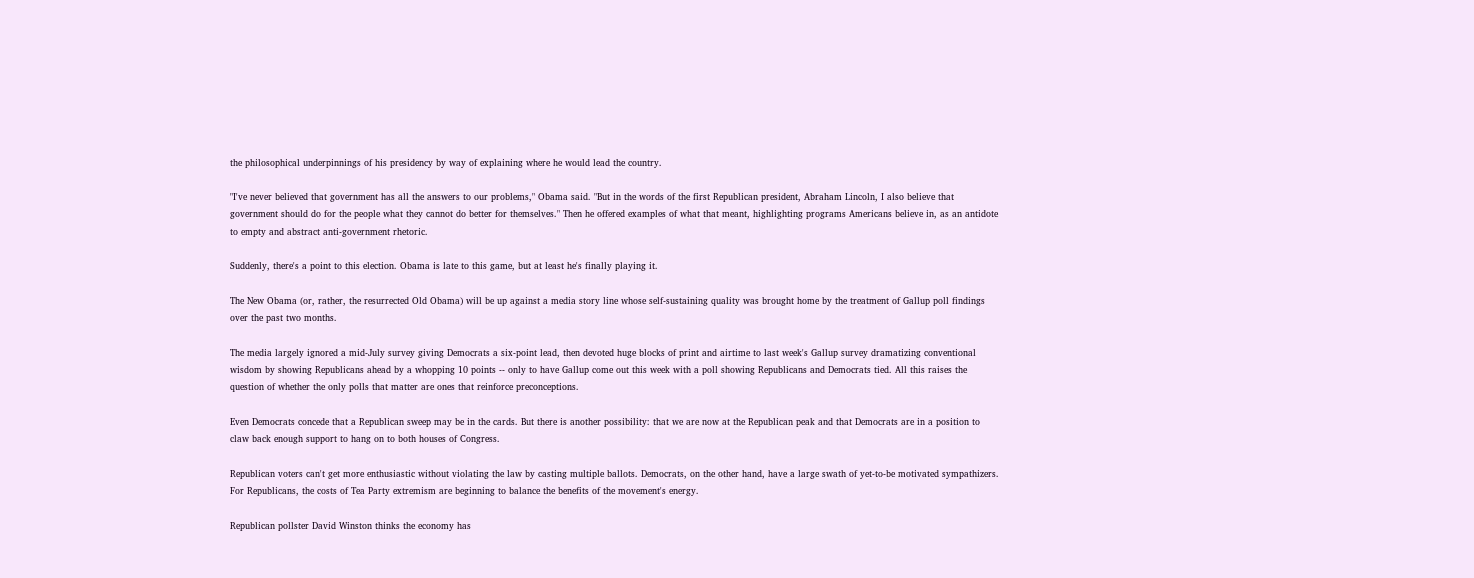the philosophical underpinnings of his presidency by way of explaining where he would lead the country.

"I've never believed that government has all the answers to our problems," Obama said. "But in the words of the first Republican president, Abraham Lincoln, I also believe that government should do for the people what they cannot do better for themselves." Then he offered examples of what that meant, highlighting programs Americans believe in, as an antidote to empty and abstract anti-government rhetoric.

Suddenly, there's a point to this election. Obama is late to this game, but at least he's finally playing it.

The New Obama (or, rather, the resurrected Old Obama) will be up against a media story line whose self-sustaining quality was brought home by the treatment of Gallup poll findings over the past two months.

The media largely ignored a mid-July survey giving Democrats a six-point lead, then devoted huge blocks of print and airtime to last week's Gallup survey dramatizing conventional wisdom by showing Republicans ahead by a whopping 10 points -- only to have Gallup come out this week with a poll showing Republicans and Democrats tied. All this raises the question of whether the only polls that matter are ones that reinforce preconceptions.

Even Democrats concede that a Republican sweep may be in the cards. But there is another possibility: that we are now at the Republican peak and that Democrats are in a position to claw back enough support to hang on to both houses of Congress.

Republican voters can't get more enthusiastic without violating the law by casting multiple ballots. Democrats, on the other hand, have a large swath of yet-to-be motivated sympathizers. For Republicans, the costs of Tea Party extremism are beginning to balance the benefits of the movement's energy.

Republican pollster David Winston thinks the economy has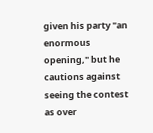given his party "an enormous opening," but he cautions against seeing the contest as over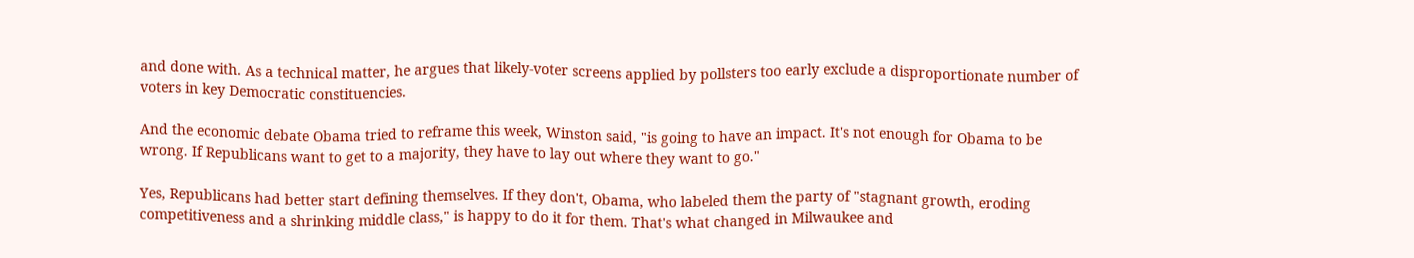and done with. As a technical matter, he argues that likely-voter screens applied by pollsters too early exclude a disproportionate number of voters in key Democratic constituencies.

And the economic debate Obama tried to reframe this week, Winston said, "is going to have an impact. It's not enough for Obama to be wrong. If Republicans want to get to a majority, they have to lay out where they want to go."

Yes, Republicans had better start defining themselves. If they don't, Obama, who labeled them the party of "stagnant growth, eroding competitiveness and a shrinking middle class," is happy to do it for them. That's what changed in Milwaukee and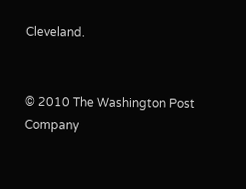Cleveland.


© 2010 The Washington Post Company